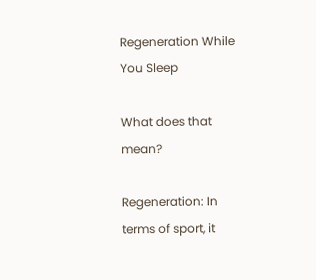Regeneration While You Sleep

What does that mean?

Regeneration: In terms of sport, it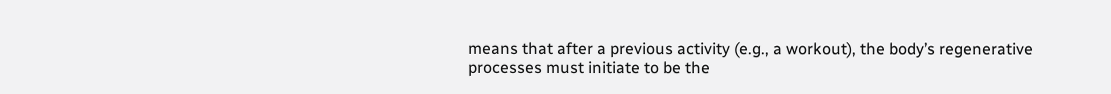means that after a previous activity (e.g., a workout), the body’s regenerative processes must initiate to be the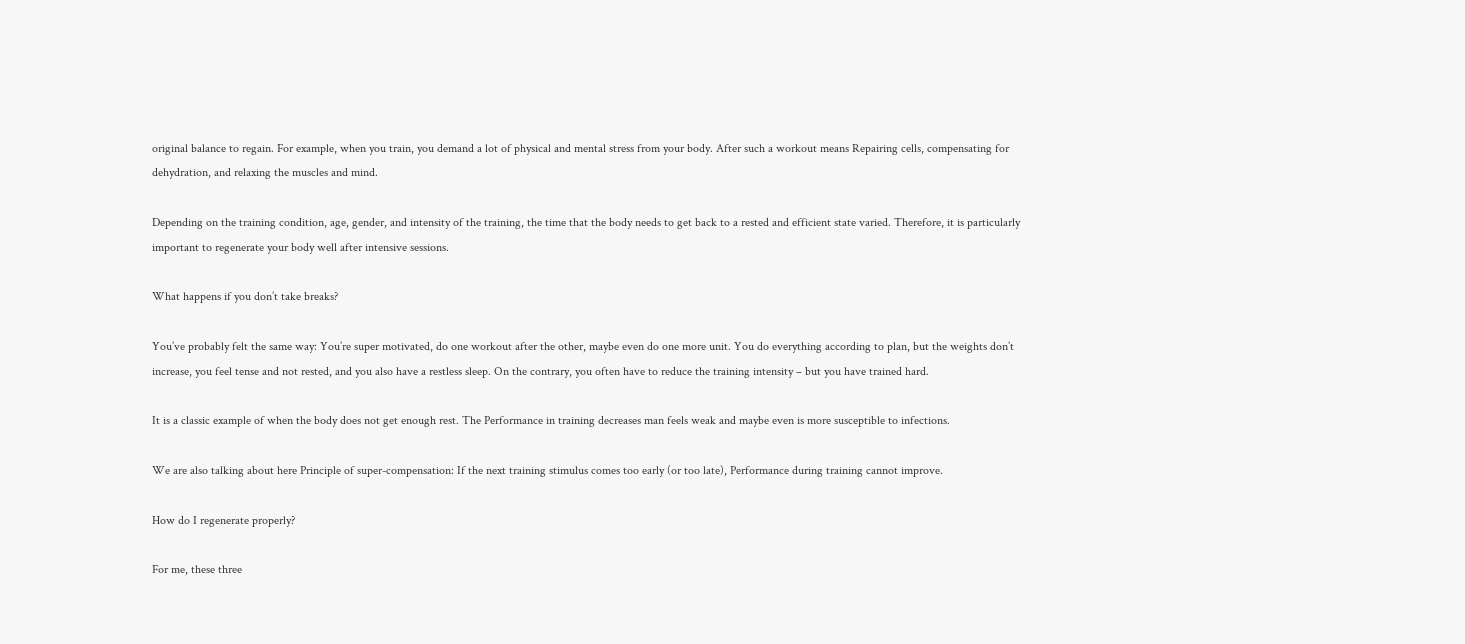original balance to regain. For example, when you train, you demand a lot of physical and mental stress from your body. After such a workout means Repairing cells, compensating for dehydration, and relaxing the muscles and mind.

Depending on the training condition, age, gender, and intensity of the training, the time that the body needs to get back to a rested and efficient state varied. Therefore, it is particularly important to regenerate your body well after intensive sessions.

What happens if you don’t take breaks?

You’ve probably felt the same way: You’re super motivated, do one workout after the other, maybe even do one more unit. You do everything according to plan, but the weights don’t increase, you feel tense and not rested, and you also have a restless sleep. On the contrary, you often have to reduce the training intensity – but you have trained hard.

It is a classic example of when the body does not get enough rest. The Performance in training decreases man feels weak and maybe even is more susceptible to infections.

We are also talking about here Principle of super-compensation: If the next training stimulus comes too early (or too late), Performance during training cannot improve.

How do I regenerate properly?

For me, these three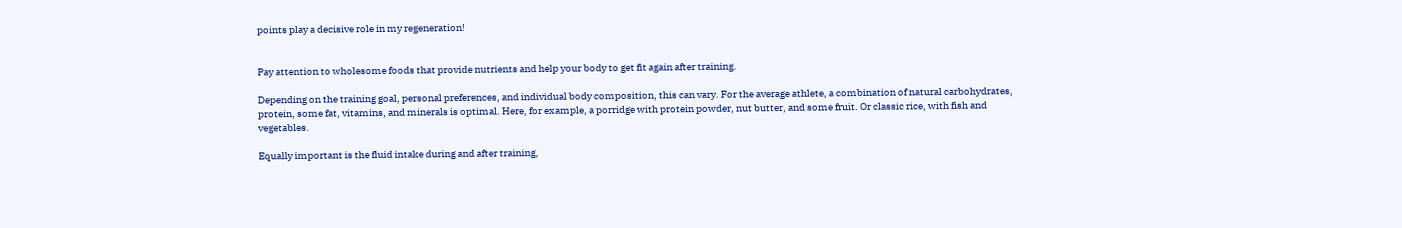points play a decisive role in my regeneration!


Pay attention to wholesome foods that provide nutrients and help your body to get fit again after training.

Depending on the training goal, personal preferences, and individual body composition, this can vary. For the average athlete, a combination of natural carbohydrates, protein, some fat, vitamins, and minerals is optimal. Here, for example, a porridge with protein powder, nut butter, and some fruit. Or classic rice, with fish and vegetables.

Equally important is the fluid intake during and after training,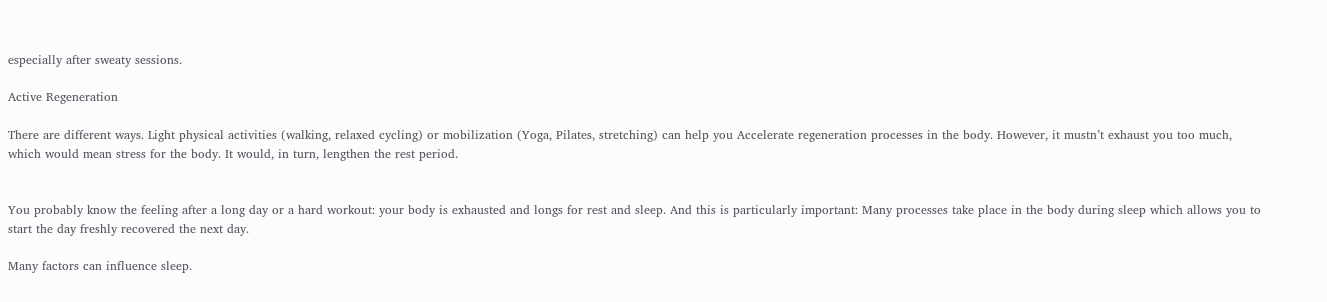especially after sweaty sessions.

Active Regeneration

There are different ways. Light physical activities (walking, relaxed cycling) or mobilization (Yoga, Pilates, stretching) can help you Accelerate regeneration processes in the body. However, it mustn’t exhaust you too much, which would mean stress for the body. It would, in turn, lengthen the rest period.


You probably know the feeling after a long day or a hard workout: your body is exhausted and longs for rest and sleep. And this is particularly important: Many processes take place in the body during sleep which allows you to start the day freshly recovered the next day.

Many factors can influence sleep.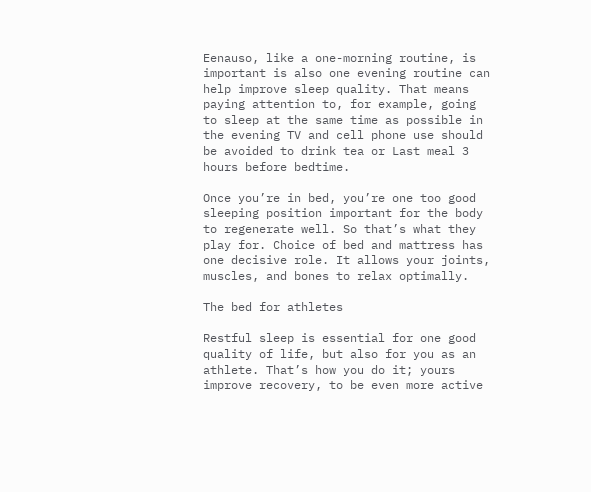Eenauso, like a one-morning routine, is important is also one evening routine can help improve sleep quality. That means paying attention to, for example, going to sleep at the same time as possible in the evening TV and cell phone use should be avoided to drink tea or Last meal 3 hours before bedtime.

Once you’re in bed, you’re one too good sleeping position important for the body to regenerate well. So that’s what they play for. Choice of bed and mattress has one decisive role. It allows your joints, muscles, and bones to relax optimally.

The bed for athletes

Restful sleep is essential for one good quality of life, but also for you as an athlete. That’s how you do it; yours improve recovery, to be even more active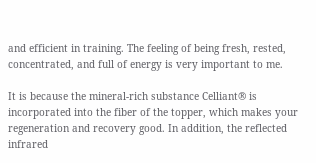and efficient in training. The feeling of being fresh, rested, concentrated, and full of energy is very important to me.

It is because the mineral-rich substance Celliant® is incorporated into the fiber of the topper, which makes your regeneration and recovery good. In addition, the reflected infrared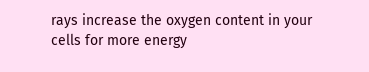rays increase the oxygen content in your cells for more energy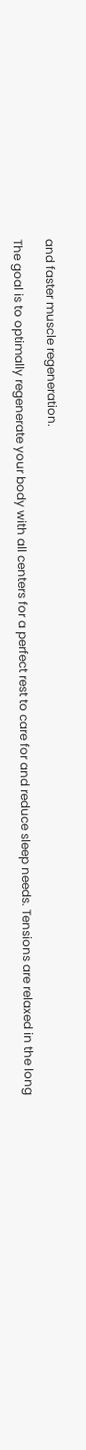and faster muscle regeneration.

The goal is to optimally regenerate your body with all centers for a perfect rest to care for and reduce sleep needs. Tensions are relaxed in the long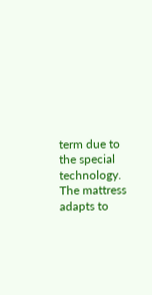term due to the special technology. The mattress adapts to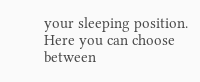your sleeping position. Here you can choose between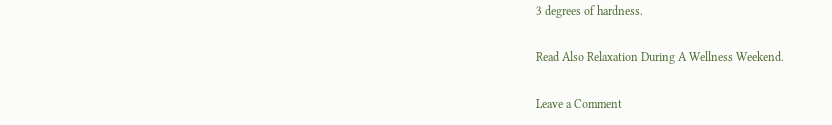3 degrees of hardness.

Read Also Relaxation During A Wellness Weekend.

Leave a Comment